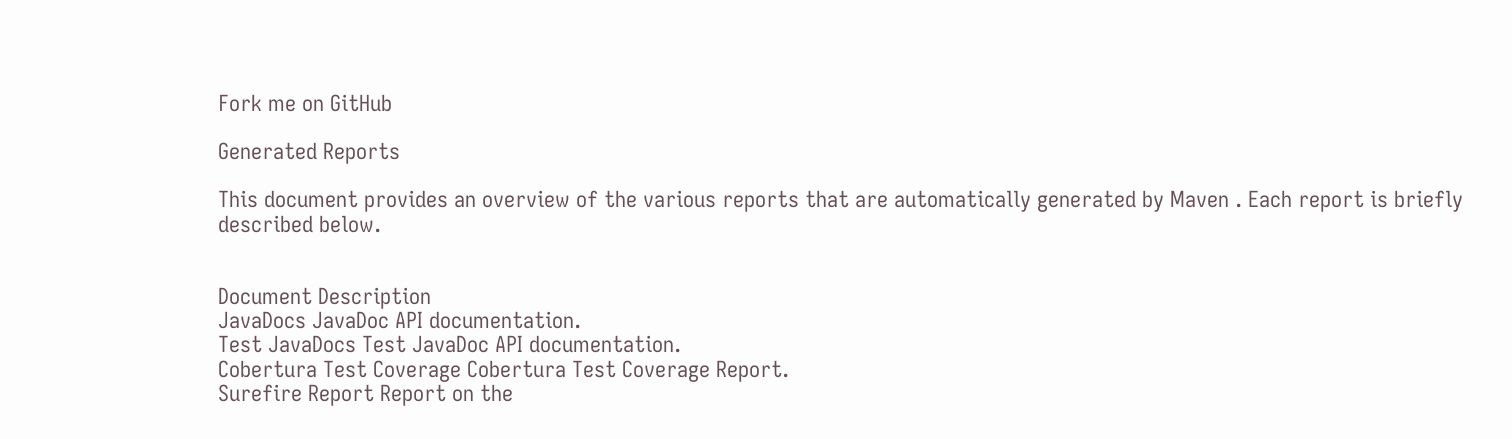Fork me on GitHub

Generated Reports

This document provides an overview of the various reports that are automatically generated by Maven . Each report is briefly described below.


Document Description
JavaDocs JavaDoc API documentation.
Test JavaDocs Test JavaDoc API documentation.
Cobertura Test Coverage Cobertura Test Coverage Report.
Surefire Report Report on the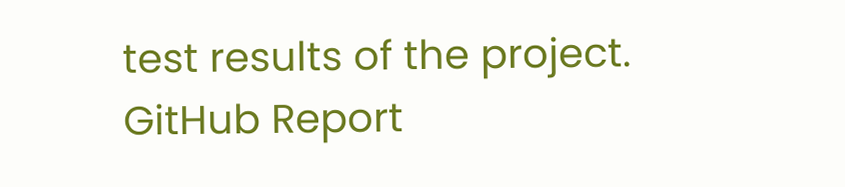test results of the project.
GitHub Report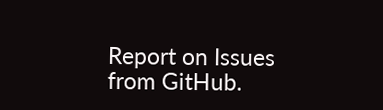Report on Issues from GitHub.